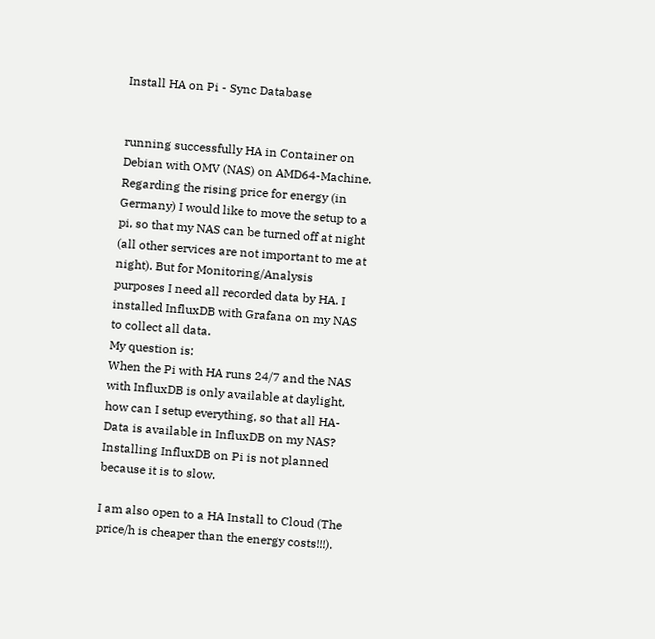Install HA on Pi - Sync Database


running successfully HA in Container on Debian with OMV (NAS) on AMD64-Machine.
Regarding the rising price for energy (in Germany) I would like to move the setup to a pi, so that my NAS can be turned off at night (all other services are not important to me at night). But for Monitoring/Analysis purposes I need all recorded data by HA. I installed InfluxDB with Grafana on my NAS to collect all data.
My question is:
When the Pi with HA runs 24/7 and the NAS with InfluxDB is only available at daylight, how can I setup everything, so that all HA-Data is available in InfluxDB on my NAS? Installing InfluxDB on Pi is not planned because it is to slow.

I am also open to a HA Install to Cloud (The price/h is cheaper than the energy costs!!!).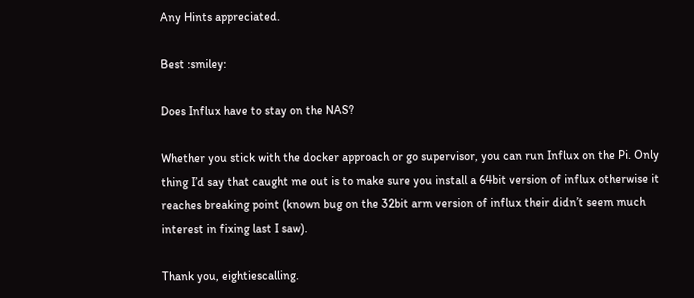Any Hints appreciated.

Best :smiley:

Does Influx have to stay on the NAS?

Whether you stick with the docker approach or go supervisor, you can run Influx on the Pi. Only thing I’d say that caught me out is to make sure you install a 64bit version of influx otherwise it reaches breaking point (known bug on the 32bit arm version of influx their didn’t seem much interest in fixing last I saw).

Thank you, eightiescalling.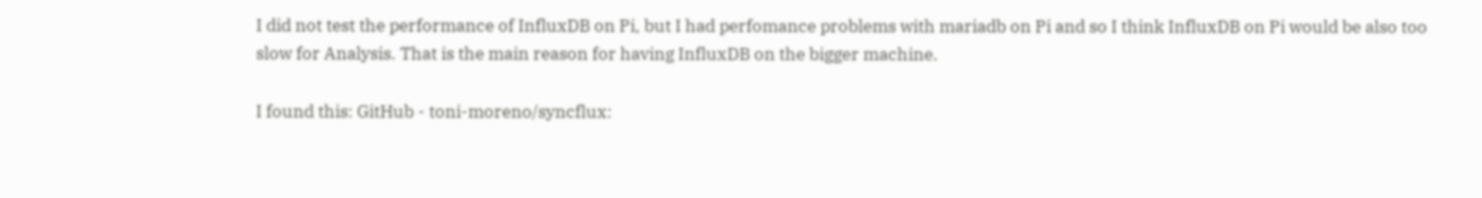I did not test the performance of InfluxDB on Pi, but I had perfomance problems with mariadb on Pi and so I think InfluxDB on Pi would be also too slow for Analysis. That is the main reason for having InfluxDB on the bigger machine.

I found this: GitHub - toni-moreno/syncflux: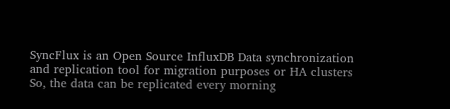SyncFlux is an Open Source InfluxDB Data synchronization and replication tool for migration purposes or HA clusters
So, the data can be replicated every morning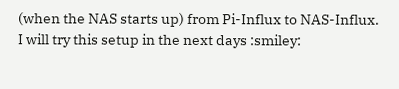(when the NAS starts up) from Pi-Influx to NAS-Influx.
I will try this setup in the next days :smiley: